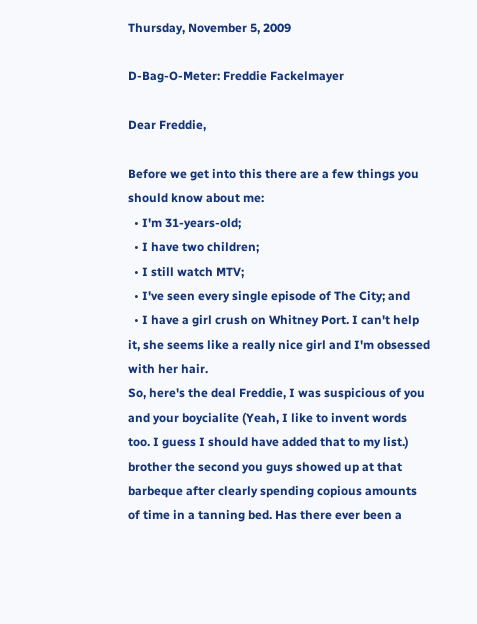Thursday, November 5, 2009

D-Bag-O-Meter: Freddie Fackelmayer

Dear Freddie,

Before we get into this there are a few things you should know about me:
  • I'm 31-years-old;
  • I have two children;
  • I still watch MTV;
  • I've seen every single episode of The City; and
  • I have a girl crush on Whitney Port. I can't help it, she seems like a really nice girl and I'm obsessed with her hair.
So, here's the deal Freddie, I was suspicious of you and your boycialite (Yeah, I like to invent words too. I guess I should have added that to my list.) brother the second you guys showed up at that barbeque after clearly spending copious amounts of time in a tanning bed. Has there ever been a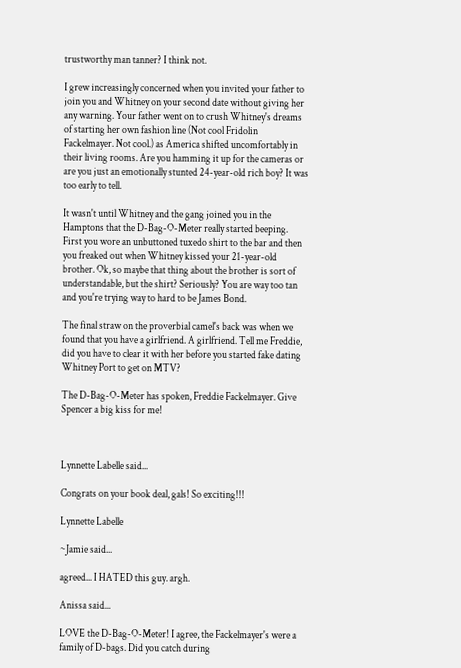trustworthy man tanner? I think not.

I grew increasingly concerned when you invited your father to join you and Whitney on your second date without giving her any warning. Your father went on to crush Whitney's dreams of starting her own fashion line (Not cool Fridolin Fackelmayer. Not cool.) as America shifted uncomfortably in their living rooms. Are you hamming it up for the cameras or are you just an emotionally stunted 24-year-old rich boy? It was too early to tell.

It wasn't until Whitney and the gang joined you in the Hamptons that the D-Bag-O-Meter really started beeping. First you wore an unbuttoned tuxedo shirt to the bar and then you freaked out when Whitney kissed your 21-year-old brother. Ok, so maybe that thing about the brother is sort of understandable, but the shirt? Seriously? You are way too tan and you're trying way to hard to be James Bond.

The final straw on the proverbial camel's back was when we found that you have a girlfriend. A girlfriend. Tell me Freddie, did you have to clear it with her before you started fake dating Whitney Port to get on MTV?

The D-Bag-O-Meter has spoken, Freddie Fackelmayer. Give Spencer a big kiss for me!



Lynnette Labelle said...

Congrats on your book deal, gals! So exciting!!!

Lynnette Labelle

~Jamie said...

agreed... I HATED this guy. argh.

Anissa said...

LOVE the D-Bag-O-Meter! I agree, the Fackelmayer's were a family of D-bags. Did you catch during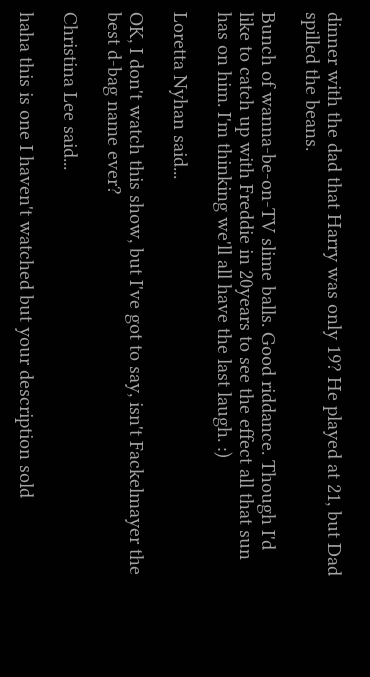dinner with the dad that Harry was only 19? He played at 21, but Dad spilled the beans.

Bunch of wanna-be-on-TV slime balls. Good riddance. Though I'd like to catch up with Freddie in 20years to see the effect all that sun has on him. I'm thinking we'll all have the last laugh. :)

Loretta Nyhan said...

OK, I don't watch this show, but I've got to say, isn't Fackelmayer the best d-bag name ever?

Christina Lee said...

haha this is one I haven't watched but your description sold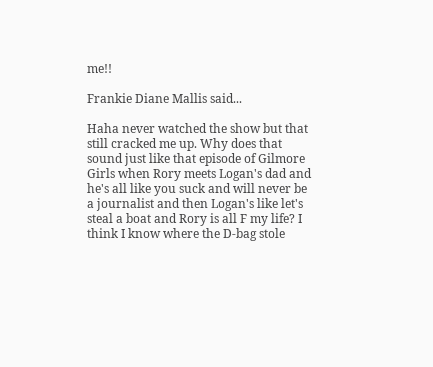me!!

Frankie Diane Mallis said...

Haha never watched the show but that still cracked me up. Why does that sound just like that episode of Gilmore Girls when Rory meets Logan's dad and he's all like you suck and will never be a journalist and then Logan's like let's steal a boat and Rory is all F my life? I think I know where the D-bag stole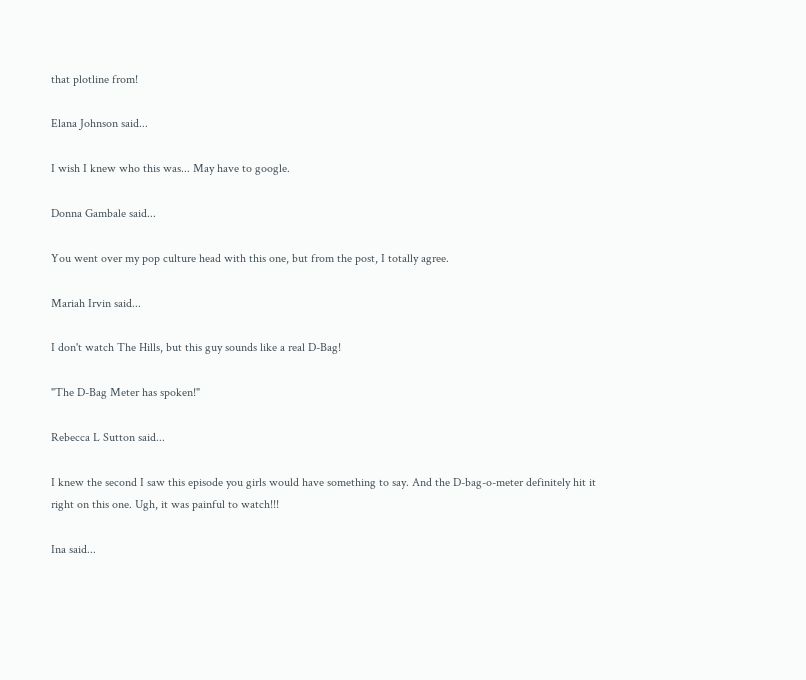that plotline from!

Elana Johnson said...

I wish I knew who this was... May have to google.

Donna Gambale said...

You went over my pop culture head with this one, but from the post, I totally agree.

Mariah Irvin said...

I don't watch The Hills, but this guy sounds like a real D-Bag!

"The D-Bag Meter has spoken!"

Rebecca L Sutton said...

I knew the second I saw this episode you girls would have something to say. And the D-bag-o-meter definitely hit it right on this one. Ugh, it was painful to watch!!!

Ina said...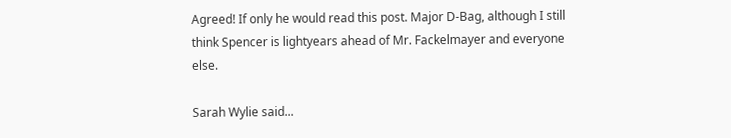Agreed! If only he would read this post. Major D-Bag, although I still think Spencer is lightyears ahead of Mr. Fackelmayer and everyone else.

Sarah Wylie said...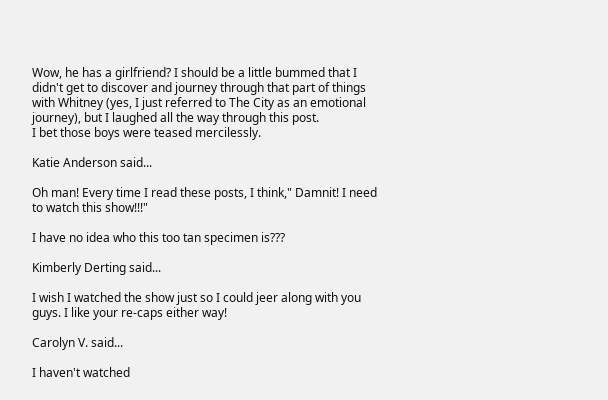Wow, he has a girlfriend? I should be a little bummed that I didn't get to discover and journey through that part of things with Whitney (yes, I just referred to The City as an emotional journey), but I laughed all the way through this post.
I bet those boys were teased mercilessly.

Katie Anderson said...

Oh man! Every time I read these posts, I think," Damnit! I need to watch this show!!!"

I have no idea who this too tan specimen is???

Kimberly Derting said...

I wish I watched the show just so I could jeer along with you guys. I like your re-caps either way!

Carolyn V. said...

I haven't watched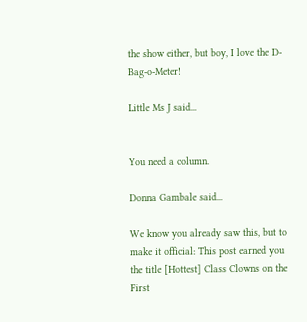the show either, but boy, I love the D-Bag-o-Meter!

Little Ms J said...


You need a column.

Donna Gambale said...

We know you already saw this, but to make it official: This post earned you the title [Hottest] Class Clowns on the First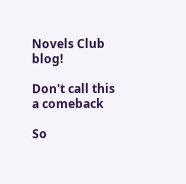Novels Club blog!

Don't call this a comeback

So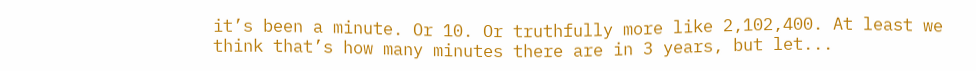it’s been a minute. Or 10. Or truthfully more like 2,102,400. At least we think that’s how many minutes there are in 3 years, but let...